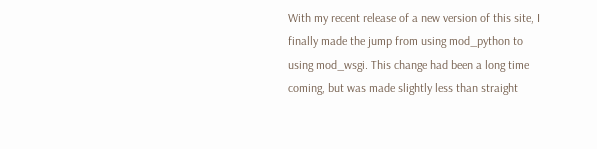With my recent release of a new version of this site, I finally made the jump from using mod_python to using mod_wsgi. This change had been a long time coming, but was made slightly less than straight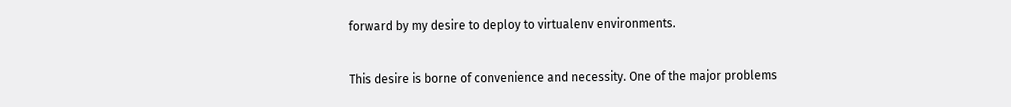forward by my desire to deploy to virtualenv environments.

This desire is borne of convenience and necessity. One of the major problems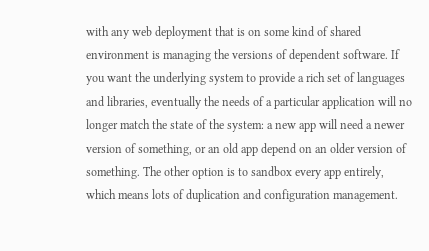with any web deployment that is on some kind of shared environment is managing the versions of dependent software. If you want the underlying system to provide a rich set of languages and libraries, eventually the needs of a particular application will no longer match the state of the system: a new app will need a newer version of something, or an old app depend on an older version of something. The other option is to sandbox every app entirely, which means lots of duplication and configuration management.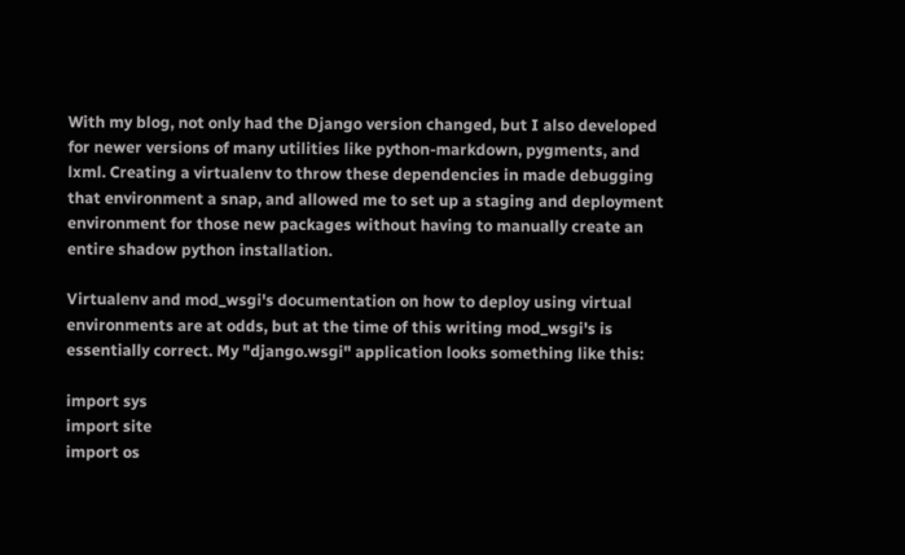With my blog, not only had the Django version changed, but I also developed for newer versions of many utilities like python-markdown, pygments, and lxml. Creating a virtualenv to throw these dependencies in made debugging that environment a snap, and allowed me to set up a staging and deployment environment for those new packages without having to manually create an entire shadow python installation.

Virtualenv and mod_wsgi's documentation on how to deploy using virtual environments are at odds, but at the time of this writing mod_wsgi's is essentially correct. My "django.wsgi" application looks something like this:

import sys
import site
import os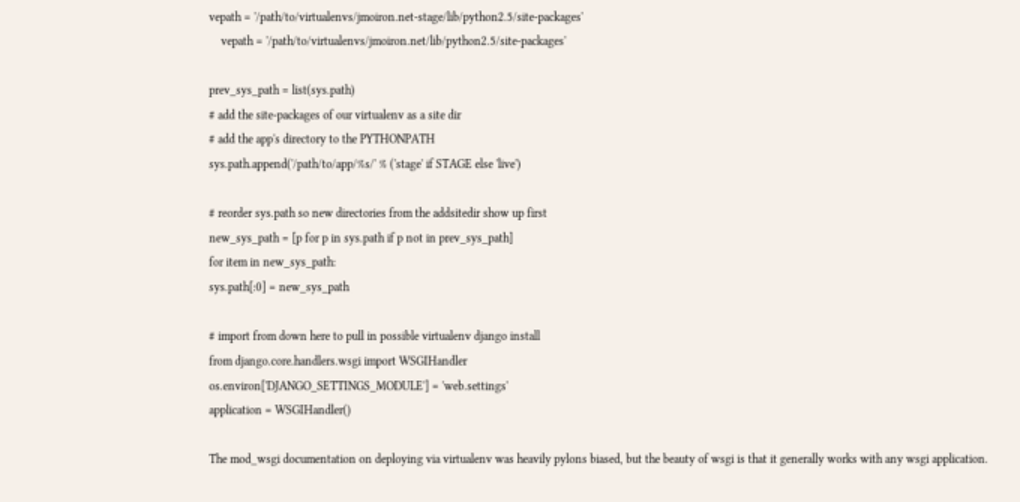vepath = '/path/to/virtualenvs/jmoiron.net-stage/lib/python2.5/site-packages'
    vepath = '/path/to/virtualenvs/jmoiron.net/lib/python2.5/site-packages'

prev_sys_path = list(sys.path)
# add the site-packages of our virtualenv as a site dir
# add the app's directory to the PYTHONPATH
sys.path.append('/path/to/app/%s/' % ('stage' if STAGE else 'live')

# reorder sys.path so new directories from the addsitedir show up first
new_sys_path = [p for p in sys.path if p not in prev_sys_path]
for item in new_sys_path:
sys.path[:0] = new_sys_path

# import from down here to pull in possible virtualenv django install
from django.core.handlers.wsgi import WSGIHandler
os.environ['DJANGO_SETTINGS_MODULE'] = 'web.settings'
application = WSGIHandler()

The mod_wsgi documentation on deploying via virtualenv was heavily pylons biased, but the beauty of wsgi is that it generally works with any wsgi application.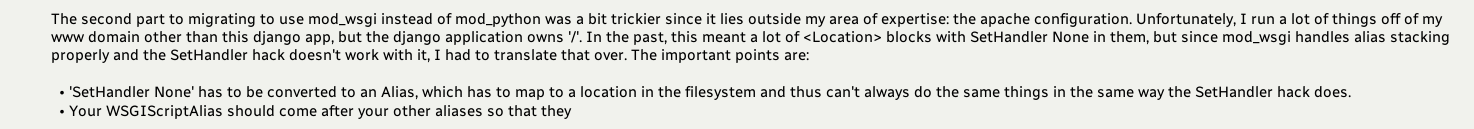The second part to migrating to use mod_wsgi instead of mod_python was a bit trickier since it lies outside my area of expertise: the apache configuration. Unfortunately, I run a lot of things off of my www domain other than this django app, but the django application owns '/'. In the past, this meant a lot of <Location> blocks with SetHandler None in them, but since mod_wsgi handles alias stacking properly and the SetHandler hack doesn't work with it, I had to translate that over. The important points are:

  • 'SetHandler None' has to be converted to an Alias, which has to map to a location in the filesystem and thus can't always do the same things in the same way the SetHandler hack does.
  • Your WSGIScriptAlias should come after your other aliases so that they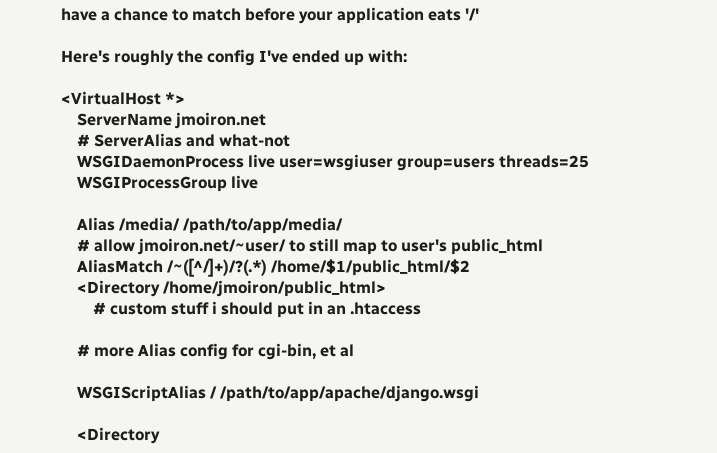have a chance to match before your application eats '/'

Here's roughly the config I've ended up with:

<VirtualHost *>
    ServerName jmoiron.net
    # ServerAlias and what-not
    WSGIDaemonProcess live user=wsgiuser group=users threads=25
    WSGIProcessGroup live

    Alias /media/ /path/to/app/media/
    # allow jmoiron.net/~user/ to still map to user's public_html
    AliasMatch /~([^/]+)/?(.*) /home/$1/public_html/$2
    <Directory /home/jmoiron/public_html>
        # custom stuff i should put in an .htaccess

    # more Alias config for cgi-bin, et al

    WSGIScriptAlias / /path/to/app/apache/django.wsgi

    <Directory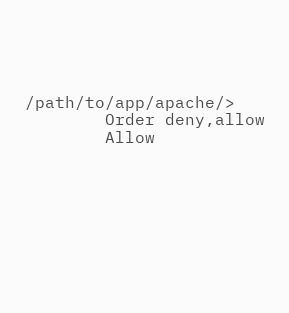/path/to/app/apache/>
        Order deny,allow
        Allow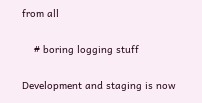from all

    # boring logging stuff

Development and staging is now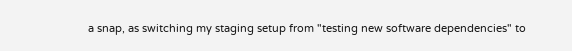a snap, as switching my staging setup from "testing new software dependencies" to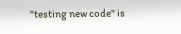"testing new code" is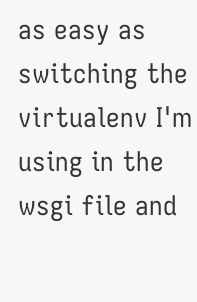as easy as switching the virtualenv I'm using in the wsgi file and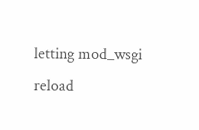letting mod_wsgi reload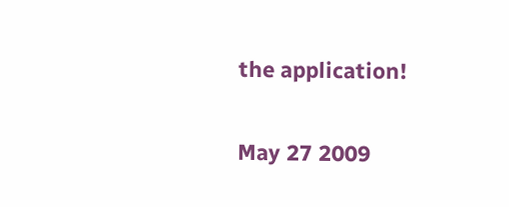the application!

May 27 2009